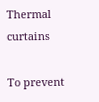Thermal curtains

To prevent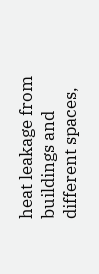heat leakage from buildings and different spaces,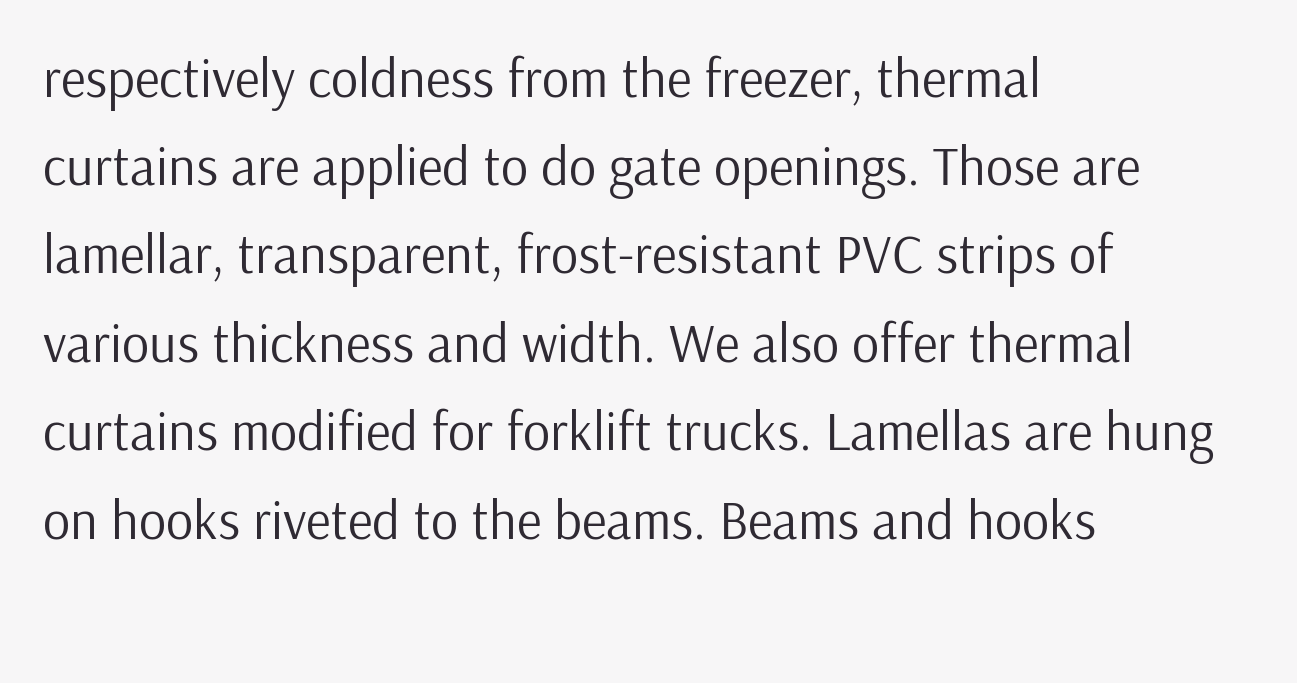respectively coldness from the freezer, thermal curtains are applied to do gate openings. Those are lamellar, transparent, frost-resistant PVC strips of various thickness and width. We also offer thermal curtains modified for forklift trucks. Lamellas are hung on hooks riveted to the beams. Beams and hooks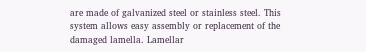are made of galvanized steel or stainless steel. This system allows easy assembly or replacement of the damaged lamella. Lamellar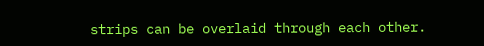strips can be overlaid through each other.